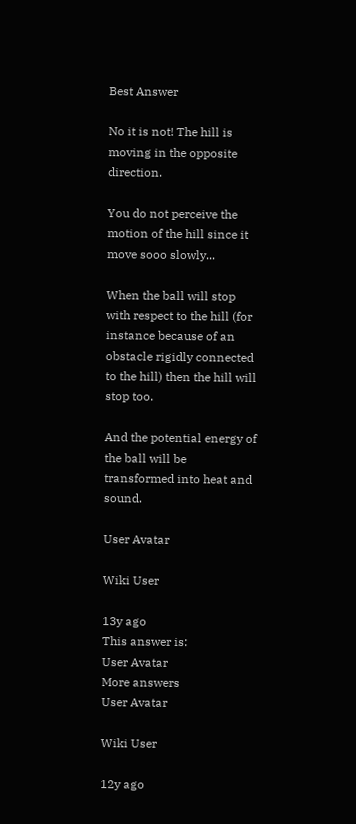Best Answer

No it is not! The hill is moving in the opposite direction.

You do not perceive the motion of the hill since it move sooo slowly...

When the ball will stop with respect to the hill (for instance because of an obstacle rigidly connected to the hill) then the hill will stop too.

And the potential energy of the ball will be transformed into heat and sound.

User Avatar

Wiki User

13y ago
This answer is:
User Avatar
More answers
User Avatar

Wiki User

12y ago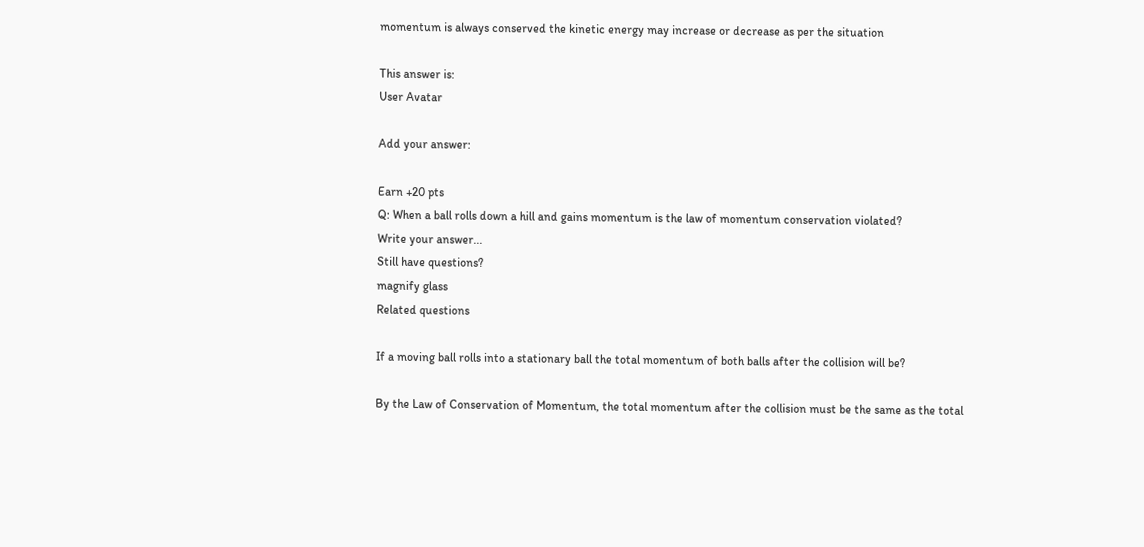momentum is always conserved the kinetic energy may increase or decrease as per the situation

This answer is:
User Avatar

Add your answer:

Earn +20 pts
Q: When a ball rolls down a hill and gains momentum is the law of momentum conservation violated?
Write your answer...
Still have questions?
magnify glass
Related questions

If a moving ball rolls into a stationary ball the total momentum of both balls after the collision will be?

By the Law of Conservation of Momentum, the total momentum after the collision must be the same as the total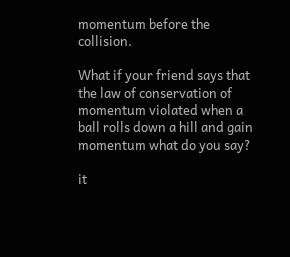momentum before the collision.

What if your friend says that the law of conservation of momentum violated when a ball rolls down a hill and gain momentum what do you say?

it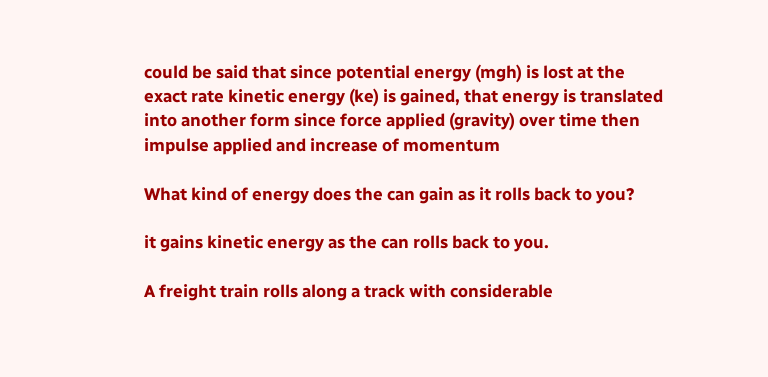could be said that since potential energy (mgh) is lost at the exact rate kinetic energy (ke) is gained, that energy is translated into another form since force applied (gravity) over time then impulse applied and increase of momentum

What kind of energy does the can gain as it rolls back to you?

it gains kinetic energy as the can rolls back to you.

A freight train rolls along a track with considerable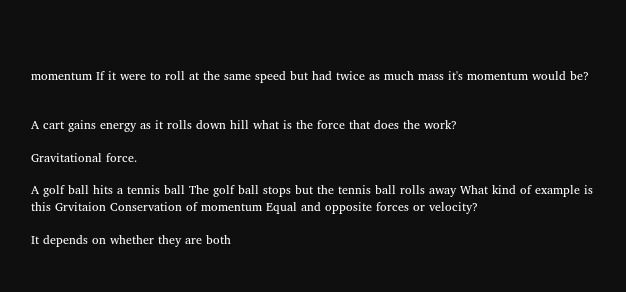momentum If it were to roll at the same speed but had twice as much mass it's momentum would be?


A cart gains energy as it rolls down hill what is the force that does the work?

Gravitational force.

A golf ball hits a tennis ball The golf ball stops but the tennis ball rolls away What kind of example is this Grvitaion Conservation of momentum Equal and opposite forces or velocity?

It depends on whether they are both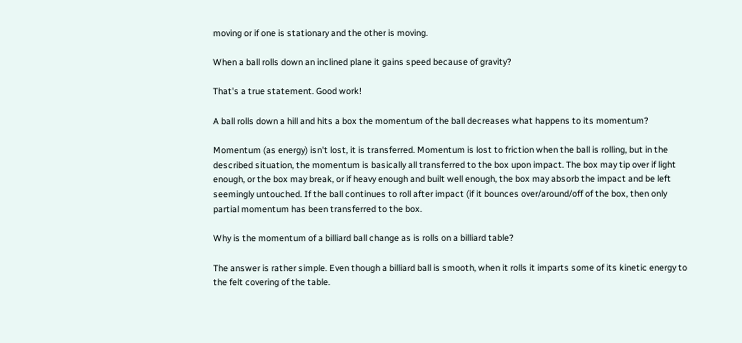moving or if one is stationary and the other is moving.

When a ball rolls down an inclined plane it gains speed because of gravity?

That's a true statement. Good work!

A ball rolls down a hill and hits a box the momentum of the ball decreases what happens to its momentum?

Momentum (as energy) isn't lost, it is transferred. Momentum is lost to friction when the ball is rolling, but in the described situation, the momentum is basically all transferred to the box upon impact. The box may tip over if light enough, or the box may break, or if heavy enough and built well enough, the box may absorb the impact and be left seemingly untouched. If the ball continues to roll after impact (if it bounces over/around/off of the box, then only partial momentum has been transferred to the box.

Why is the momentum of a billiard ball change as is rolls on a billiard table?

The answer is rather simple. Even though a billiard ball is smooth, when it rolls it imparts some of its kinetic energy to the felt covering of the table.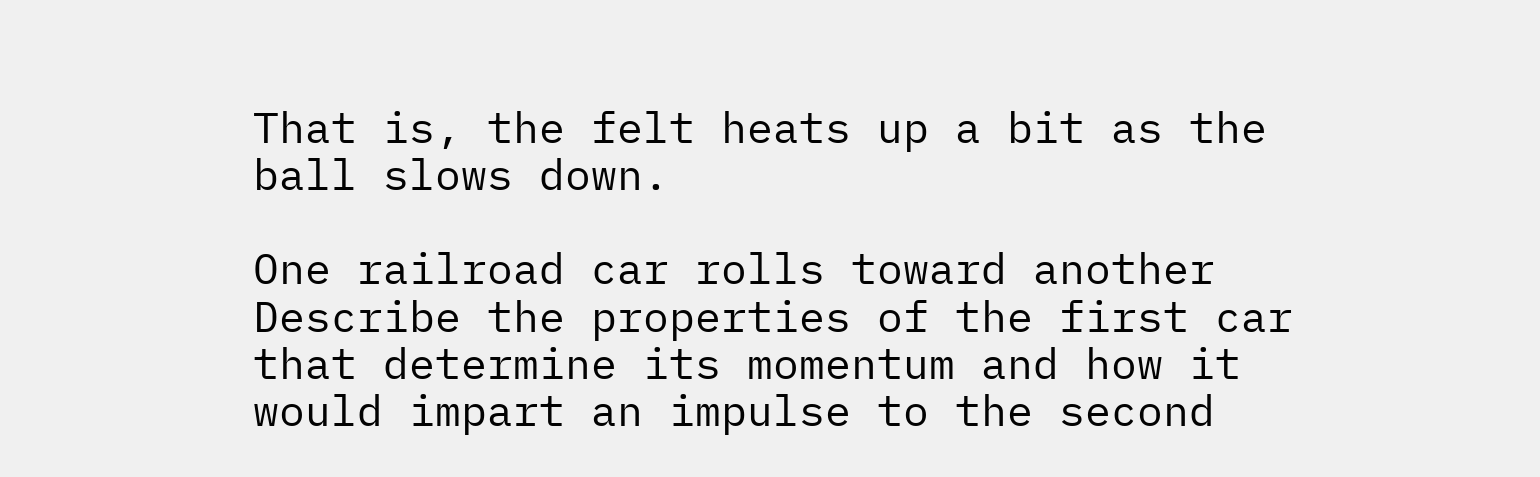That is, the felt heats up a bit as the ball slows down.

One railroad car rolls toward another Describe the properties of the first car that determine its momentum and how it would impart an impulse to the second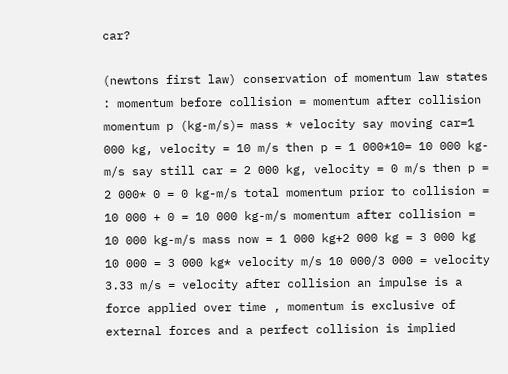car?

(newtons first law) conservation of momentum law states : momentum before collision = momentum after collision momentum p (kg-m/s)= mass * velocity say moving car=1 000 kg, velocity = 10 m/s then p = 1 000*10= 10 000 kg-m/s say still car = 2 000 kg, velocity = 0 m/s then p = 2 000* 0 = 0 kg-m/s total momentum prior to collision = 10 000 + 0 = 10 000 kg-m/s momentum after collision = 10 000 kg-m/s mass now = 1 000 kg+2 000 kg = 3 000 kg 10 000 = 3 000 kg* velocity m/s 10 000/3 000 = velocity 3.33 m/s = velocity after collision an impulse is a force applied over time , momentum is exclusive of external forces and a perfect collision is implied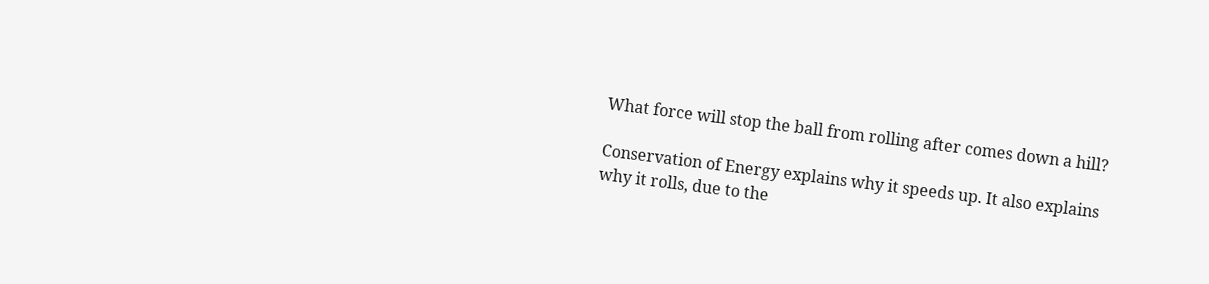What force will stop the ball from rolling after comes down a hill?

Conservation of Energy explains why it speeds up. It also explains why it rolls, due to the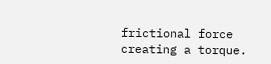frictional force creating a torque.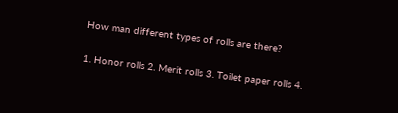How man different types of rolls are there?

1. Honor rolls 2. Merit rolls 3. Toilet paper rolls 4.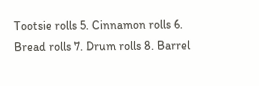Tootsie rolls 5. Cinnamon rolls 6. Bread rolls 7. Drum rolls 8. Barrel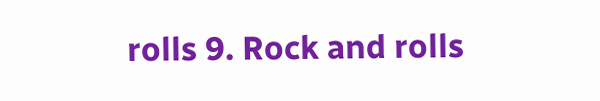rolls 9. Rock and rolls